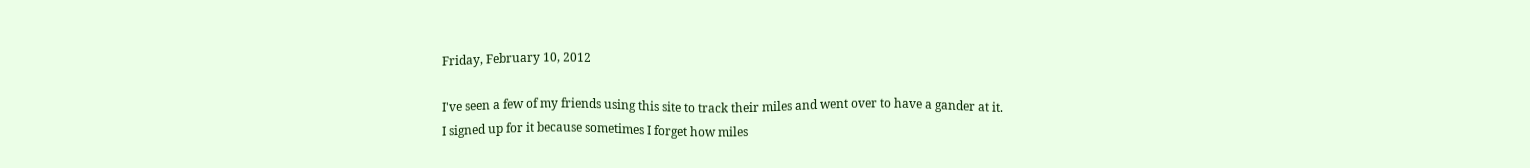Friday, February 10, 2012

I've seen a few of my friends using this site to track their miles and went over to have a gander at it.
I signed up for it because sometimes I forget how miles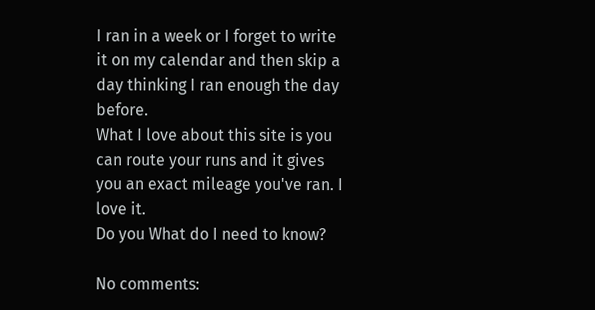I ran in a week or I forget to write it on my calendar and then skip a day thinking I ran enough the day before.
What I love about this site is you can route your runs and it gives you an exact mileage you've ran. I love it.
Do you What do I need to know?

No comments: